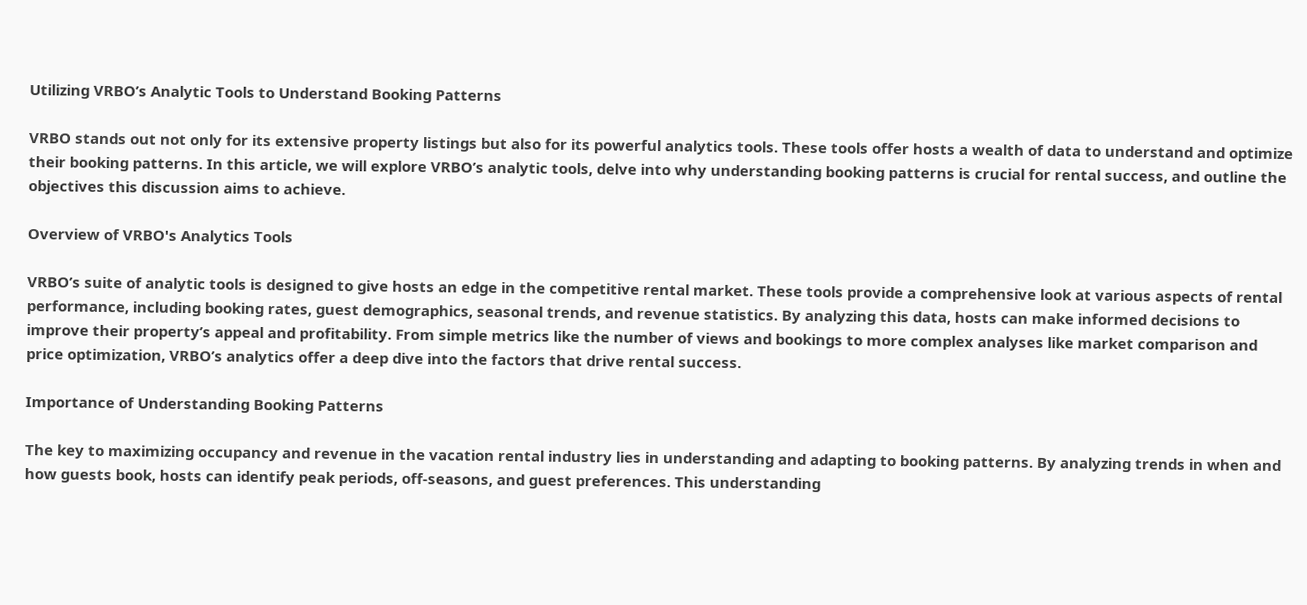Utilizing VRBO’s Analytic Tools to Understand Booking Patterns

VRBO stands out not only for its extensive property listings but also for its powerful analytics tools. These tools offer hosts a wealth of data to understand and optimize their booking patterns. In this article, we will explore VRBO’s analytic tools, delve into why understanding booking patterns is crucial for rental success, and outline the objectives this discussion aims to achieve.

Overview of VRBO's Analytics Tools

VRBO’s suite of analytic tools is designed to give hosts an edge in the competitive rental market. These tools provide a comprehensive look at various aspects of rental performance, including booking rates, guest demographics, seasonal trends, and revenue statistics. By analyzing this data, hosts can make informed decisions to improve their property’s appeal and profitability. From simple metrics like the number of views and bookings to more complex analyses like market comparison and price optimization, VRBO’s analytics offer a deep dive into the factors that drive rental success.

Importance of Understanding Booking Patterns

The key to maximizing occupancy and revenue in the vacation rental industry lies in understanding and adapting to booking patterns. By analyzing trends in when and how guests book, hosts can identify peak periods, off-seasons, and guest preferences. This understanding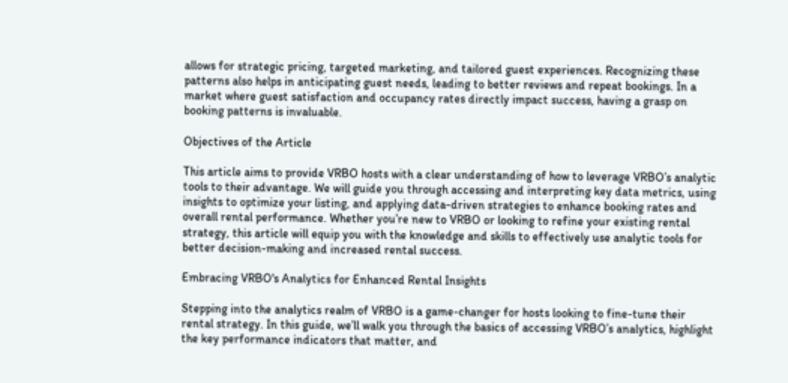allows for strategic pricing, targeted marketing, and tailored guest experiences. Recognizing these patterns also helps in anticipating guest needs, leading to better reviews and repeat bookings. In a market where guest satisfaction and occupancy rates directly impact success, having a grasp on booking patterns is invaluable.

Objectives of the Article

This article aims to provide VRBO hosts with a clear understanding of how to leverage VRBO’s analytic tools to their advantage. We will guide you through accessing and interpreting key data metrics, using insights to optimize your listing, and applying data-driven strategies to enhance booking rates and overall rental performance. Whether you’re new to VRBO or looking to refine your existing rental strategy, this article will equip you with the knowledge and skills to effectively use analytic tools for better decision-making and increased rental success.

Embracing VRBO's Analytics for Enhanced Rental Insights

Stepping into the analytics realm of VRBO is a game-changer for hosts looking to fine-tune their rental strategy. In this guide, we’ll walk you through the basics of accessing VRBO’s analytics, highlight the key performance indicators that matter, and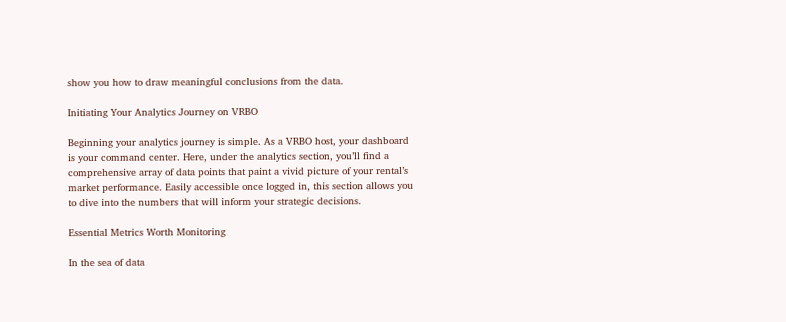show you how to draw meaningful conclusions from the data.

Initiating Your Analytics Journey on VRBO

Beginning your analytics journey is simple. As a VRBO host, your dashboard is your command center. Here, under the analytics section, you’ll find a comprehensive array of data points that paint a vivid picture of your rental’s market performance. Easily accessible once logged in, this section allows you to dive into the numbers that will inform your strategic decisions.

Essential Metrics Worth Monitoring

In the sea of data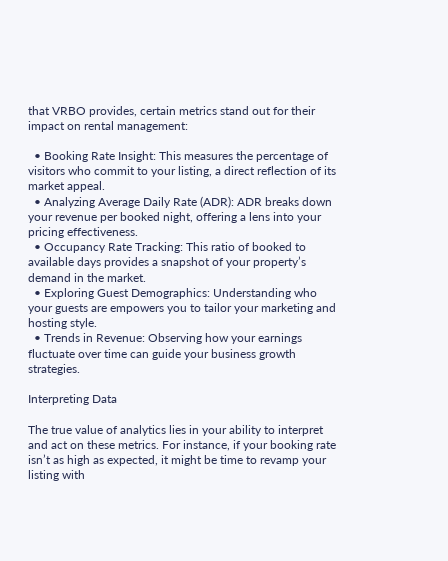that VRBO provides, certain metrics stand out for their impact on rental management:

  • Booking Rate Insight: This measures the percentage of visitors who commit to your listing, a direct reflection of its market appeal.
  • Analyzing Average Daily Rate (ADR): ADR breaks down your revenue per booked night, offering a lens into your pricing effectiveness.
  • Occupancy Rate Tracking: This ratio of booked to available days provides a snapshot of your property’s demand in the market.
  • Exploring Guest Demographics: Understanding who your guests are empowers you to tailor your marketing and hosting style.
  • Trends in Revenue: Observing how your earnings fluctuate over time can guide your business growth strategies.

Interpreting Data

The true value of analytics lies in your ability to interpret and act on these metrics. For instance, if your booking rate isn’t as high as expected, it might be time to revamp your listing with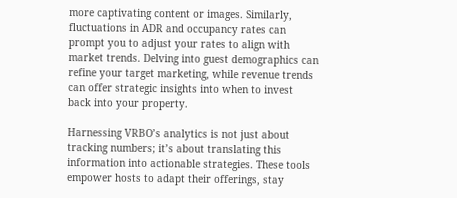more captivating content or images. Similarly, fluctuations in ADR and occupancy rates can prompt you to adjust your rates to align with market trends. Delving into guest demographics can refine your target marketing, while revenue trends can offer strategic insights into when to invest back into your property.

Harnessing VRBO’s analytics is not just about tracking numbers; it’s about translating this information into actionable strategies. These tools empower hosts to adapt their offerings, stay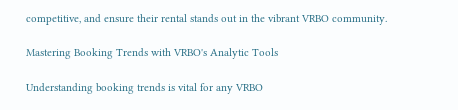competitive, and ensure their rental stands out in the vibrant VRBO community.

Mastering Booking Trends with VRBO's Analytic Tools

Understanding booking trends is vital for any VRBO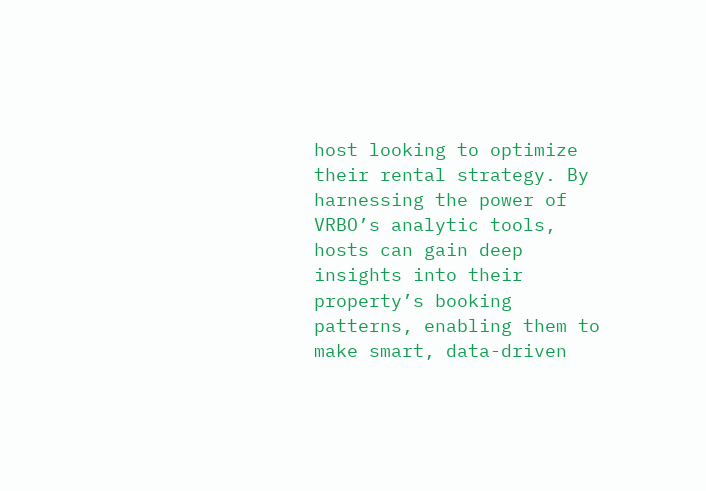host looking to optimize their rental strategy. By harnessing the power of VRBO’s analytic tools, hosts can gain deep insights into their property’s booking patterns, enabling them to make smart, data-driven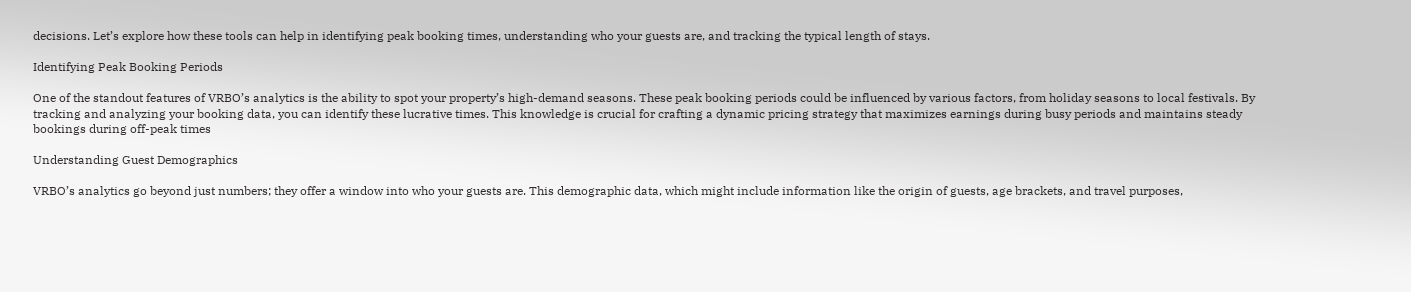decisions. Let’s explore how these tools can help in identifying peak booking times, understanding who your guests are, and tracking the typical length of stays.

Identifying Peak Booking Periods

One of the standout features of VRBO’s analytics is the ability to spot your property’s high-demand seasons. These peak booking periods could be influenced by various factors, from holiday seasons to local festivals. By tracking and analyzing your booking data, you can identify these lucrative times. This knowledge is crucial for crafting a dynamic pricing strategy that maximizes earnings during busy periods and maintains steady bookings during off-peak times

Understanding Guest Demographics

VRBO’s analytics go beyond just numbers; they offer a window into who your guests are. This demographic data, which might include information like the origin of guests, age brackets, and travel purposes,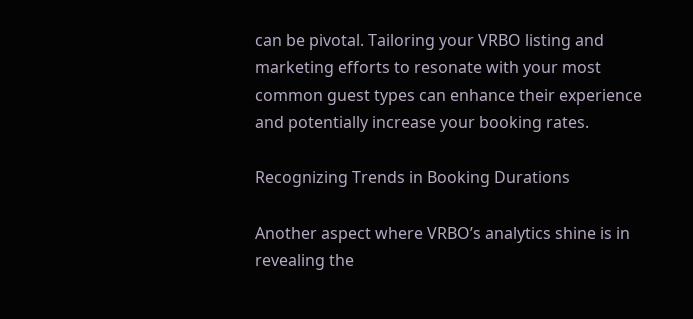can be pivotal. Tailoring your VRBO listing and marketing efforts to resonate with your most common guest types can enhance their experience and potentially increase your booking rates.

Recognizing Trends in Booking Durations

Another aspect where VRBO’s analytics shine is in revealing the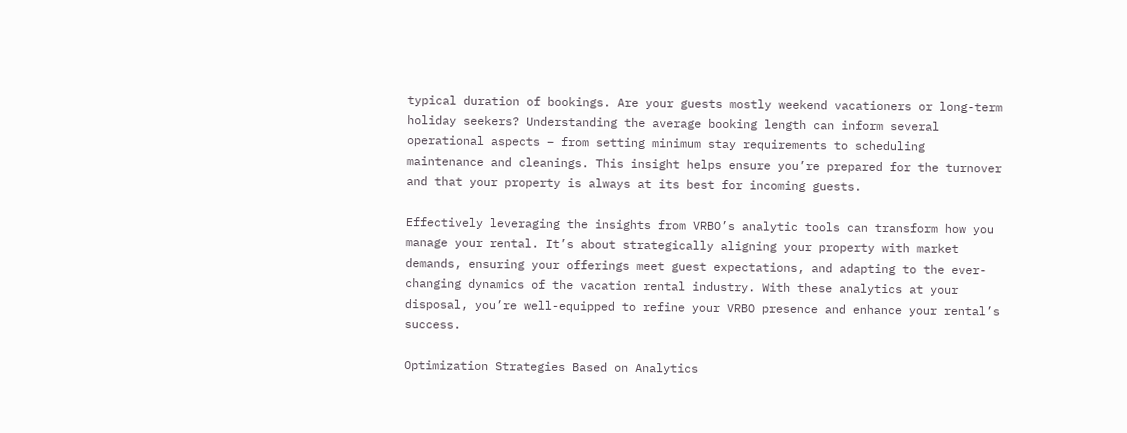typical duration of bookings. Are your guests mostly weekend vacationers or long-term holiday seekers? Understanding the average booking length can inform several operational aspects – from setting minimum stay requirements to scheduling maintenance and cleanings. This insight helps ensure you’re prepared for the turnover and that your property is always at its best for incoming guests.

Effectively leveraging the insights from VRBO’s analytic tools can transform how you manage your rental. It’s about strategically aligning your property with market demands, ensuring your offerings meet guest expectations, and adapting to the ever-changing dynamics of the vacation rental industry. With these analytics at your disposal, you’re well-equipped to refine your VRBO presence and enhance your rental’s success.

Optimization Strategies Based on Analytics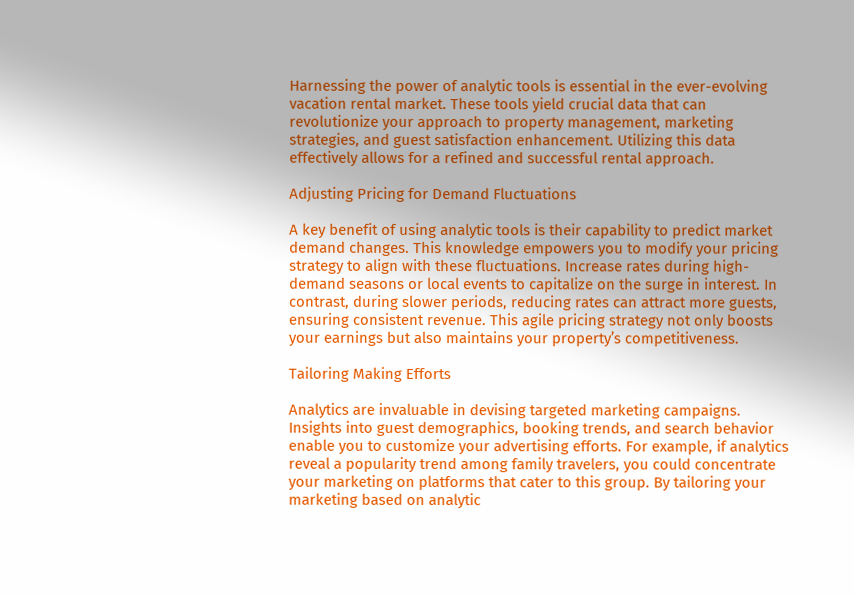Harnessing the power of analytic tools is essential in the ever-evolving vacation rental market. These tools yield crucial data that can revolutionize your approach to property management, marketing strategies, and guest satisfaction enhancement. Utilizing this data effectively allows for a refined and successful rental approach.

Adjusting Pricing for Demand Fluctuations

A key benefit of using analytic tools is their capability to predict market demand changes. This knowledge empowers you to modify your pricing strategy to align with these fluctuations. Increase rates during high-demand seasons or local events to capitalize on the surge in interest. In contrast, during slower periods, reducing rates can attract more guests, ensuring consistent revenue. This agile pricing strategy not only boosts your earnings but also maintains your property’s competitiveness.

Tailoring Making Efforts

Analytics are invaluable in devising targeted marketing campaigns. Insights into guest demographics, booking trends, and search behavior enable you to customize your advertising efforts. For example, if analytics reveal a popularity trend among family travelers, you could concentrate your marketing on platforms that cater to this group. By tailoring your marketing based on analytic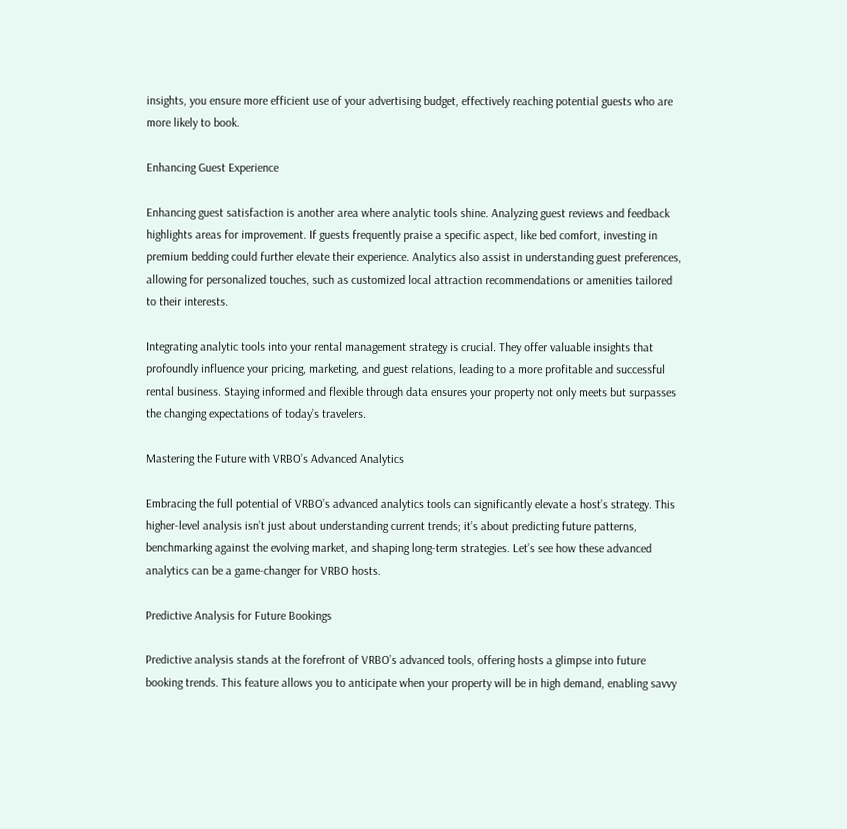insights, you ensure more efficient use of your advertising budget, effectively reaching potential guests who are more likely to book.

Enhancing Guest Experience

Enhancing guest satisfaction is another area where analytic tools shine. Analyzing guest reviews and feedback highlights areas for improvement. If guests frequently praise a specific aspect, like bed comfort, investing in premium bedding could further elevate their experience. Analytics also assist in understanding guest preferences, allowing for personalized touches, such as customized local attraction recommendations or amenities tailored to their interests.

Integrating analytic tools into your rental management strategy is crucial. They offer valuable insights that profoundly influence your pricing, marketing, and guest relations, leading to a more profitable and successful rental business. Staying informed and flexible through data ensures your property not only meets but surpasses the changing expectations of today’s travelers.

Mastering the Future with VRBO’s Advanced Analytics

Embracing the full potential of VRBO’s advanced analytics tools can significantly elevate a host’s strategy. This higher-level analysis isn’t just about understanding current trends; it’s about predicting future patterns, benchmarking against the evolving market, and shaping long-term strategies. Let’s see how these advanced analytics can be a game-changer for VRBO hosts.

Predictive Analysis for Future Bookings

Predictive analysis stands at the forefront of VRBO’s advanced tools, offering hosts a glimpse into future booking trends. This feature allows you to anticipate when your property will be in high demand, enabling savvy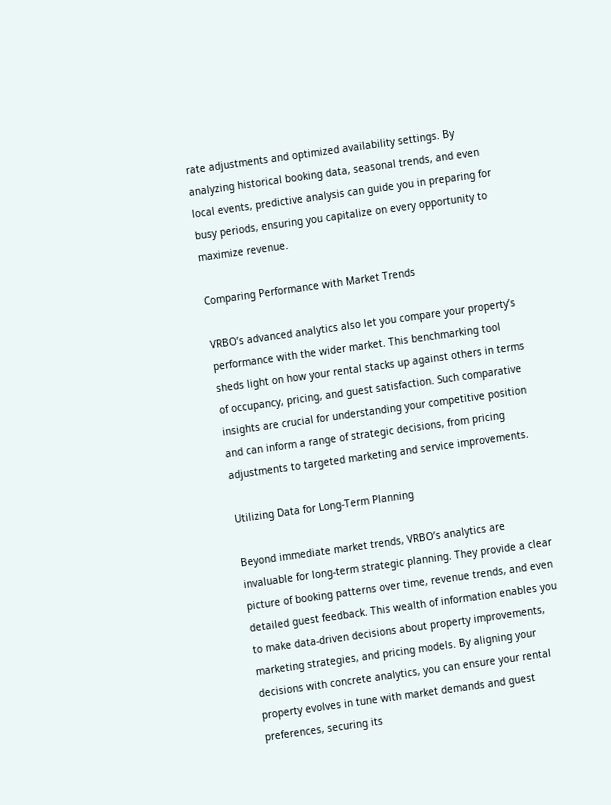rate adjustments and optimized availability settings. By analyzing historical booking data, seasonal trends, and even local events, predictive analysis can guide you in preparing for busy periods, ensuring you capitalize on every opportunity to maximize revenue.

Comparing Performance with Market Trends

VRBO’s advanced analytics also let you compare your property’s performance with the wider market. This benchmarking tool sheds light on how your rental stacks up against others in terms of occupancy, pricing, and guest satisfaction. Such comparative insights are crucial for understanding your competitive position and can inform a range of strategic decisions, from pricing adjustments to targeted marketing and service improvements.

Utilizing Data for Long-Term Planning

Beyond immediate market trends, VRBO’s analytics are invaluable for long-term strategic planning. They provide a clear picture of booking patterns over time, revenue trends, and even detailed guest feedback. This wealth of information enables you to make data-driven decisions about property improvements, marketing strategies, and pricing models. By aligning your decisions with concrete analytics, you can ensure your rental property evolves in tune with market demands and guest preferences, securing its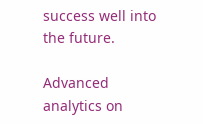success well into the future.

Advanced analytics on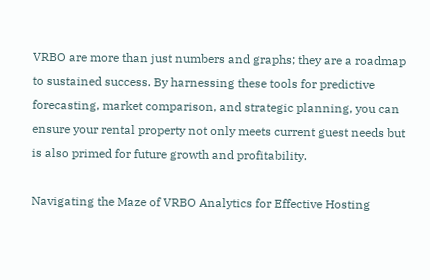VRBO are more than just numbers and graphs; they are a roadmap to sustained success. By harnessing these tools for predictive forecasting, market comparison, and strategic planning, you can ensure your rental property not only meets current guest needs but is also primed for future growth and profitability.

Navigating the Maze of VRBO Analytics for Effective Hosting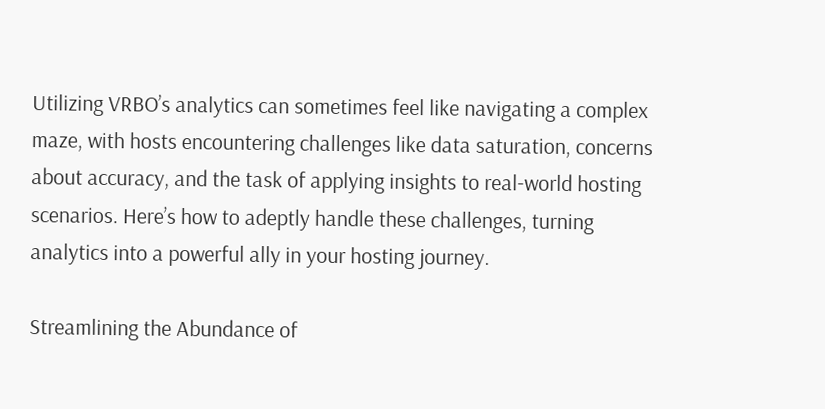Utilizing VRBO’s analytics can sometimes feel like navigating a complex maze, with hosts encountering challenges like data saturation, concerns about accuracy, and the task of applying insights to real-world hosting scenarios. Here’s how to adeptly handle these challenges, turning analytics into a powerful ally in your hosting journey.

Streamlining the Abundance of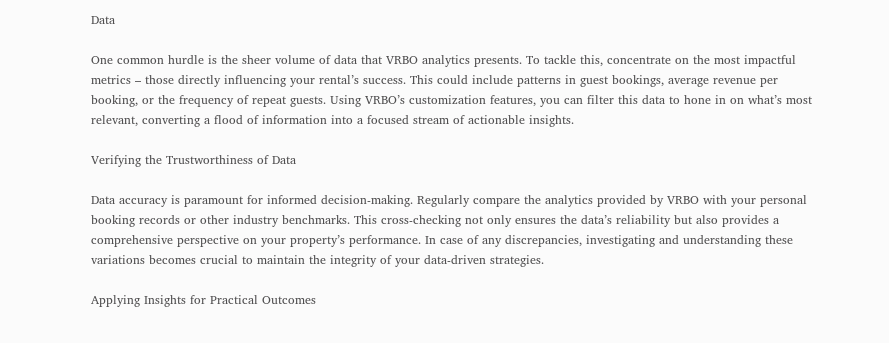Data

One common hurdle is the sheer volume of data that VRBO analytics presents. To tackle this, concentrate on the most impactful metrics – those directly influencing your rental’s success. This could include patterns in guest bookings, average revenue per booking, or the frequency of repeat guests. Using VRBO’s customization features, you can filter this data to hone in on what’s most relevant, converting a flood of information into a focused stream of actionable insights.

Verifying the Trustworthiness of Data

Data accuracy is paramount for informed decision-making. Regularly compare the analytics provided by VRBO with your personal booking records or other industry benchmarks. This cross-checking not only ensures the data’s reliability but also provides a comprehensive perspective on your property’s performance. In case of any discrepancies, investigating and understanding these variations becomes crucial to maintain the integrity of your data-driven strategies.

Applying Insights for Practical Outcomes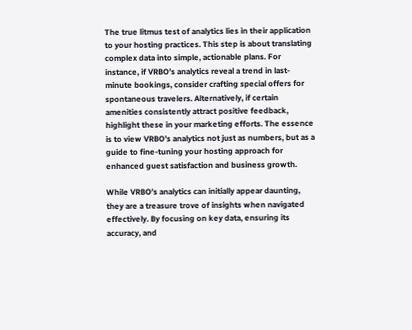The true litmus test of analytics lies in their application to your hosting practices. This step is about translating complex data into simple, actionable plans. For instance, if VRBO’s analytics reveal a trend in last-minute bookings, consider crafting special offers for spontaneous travelers. Alternatively, if certain amenities consistently attract positive feedback, highlight these in your marketing efforts. The essence is to view VRBO’s analytics not just as numbers, but as a guide to fine-tuning your hosting approach for enhanced guest satisfaction and business growth.

While VRBO’s analytics can initially appear daunting, they are a treasure trove of insights when navigated effectively. By focusing on key data, ensuring its accuracy, and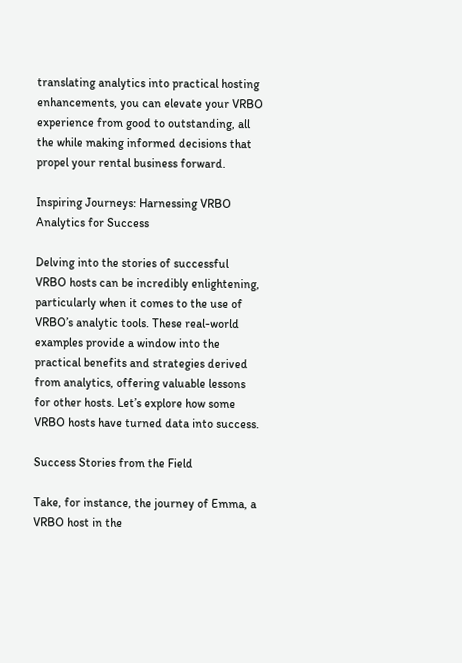translating analytics into practical hosting enhancements, you can elevate your VRBO experience from good to outstanding, all the while making informed decisions that propel your rental business forward.

Inspiring Journeys: Harnessing VRBO Analytics for Success

Delving into the stories of successful VRBO hosts can be incredibly enlightening, particularly when it comes to the use of VRBO’s analytic tools. These real-world examples provide a window into the practical benefits and strategies derived from analytics, offering valuable lessons for other hosts. Let’s explore how some VRBO hosts have turned data into success.

Success Stories from the Field

Take, for instance, the journey of Emma, a VRBO host in the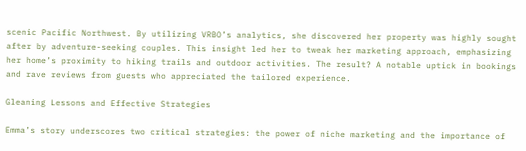scenic Pacific Northwest. By utilizing VRBO’s analytics, she discovered her property was highly sought after by adventure-seeking couples. This insight led her to tweak her marketing approach, emphasizing her home’s proximity to hiking trails and outdoor activities. The result? A notable uptick in bookings and rave reviews from guests who appreciated the tailored experience.

Gleaning Lessons and Effective Strategies

Emma’s story underscores two critical strategies: the power of niche marketing and the importance of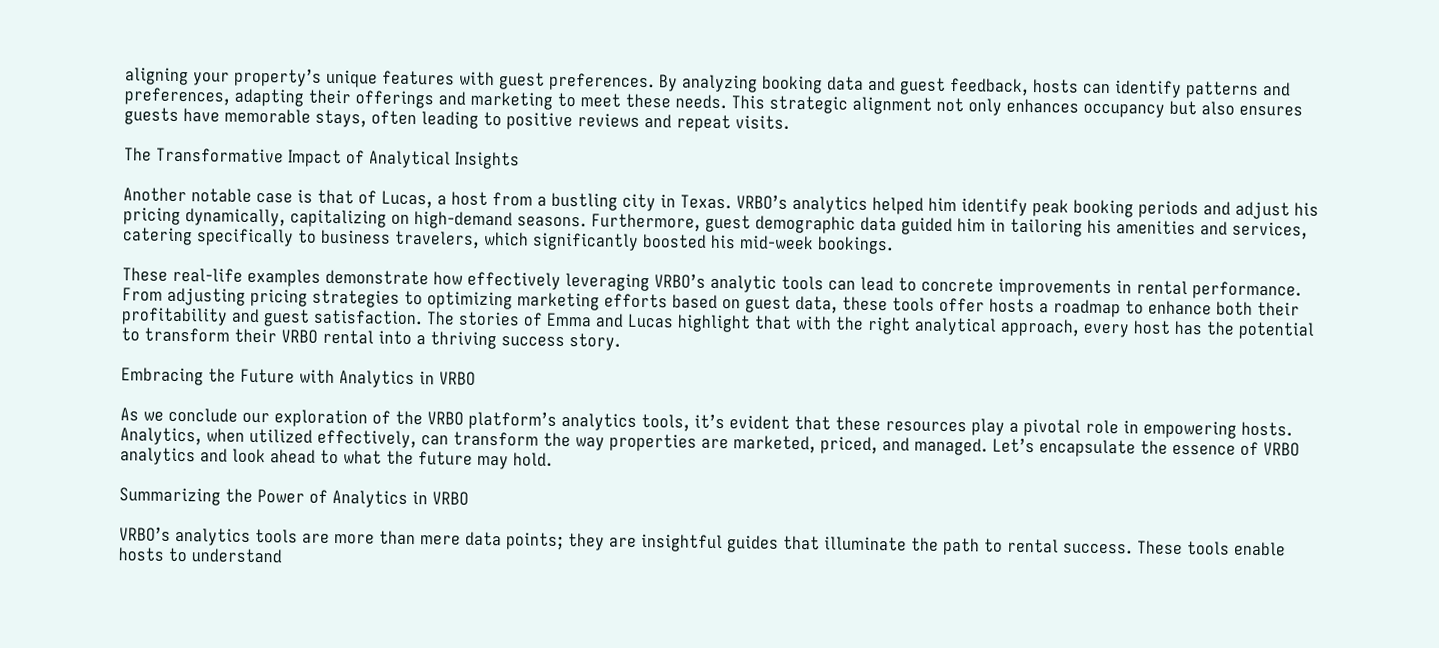aligning your property’s unique features with guest preferences. By analyzing booking data and guest feedback, hosts can identify patterns and preferences, adapting their offerings and marketing to meet these needs. This strategic alignment not only enhances occupancy but also ensures guests have memorable stays, often leading to positive reviews and repeat visits.

The Transformative Impact of Analytical Insights

Another notable case is that of Lucas, a host from a bustling city in Texas. VRBO’s analytics helped him identify peak booking periods and adjust his pricing dynamically, capitalizing on high-demand seasons. Furthermore, guest demographic data guided him in tailoring his amenities and services, catering specifically to business travelers, which significantly boosted his mid-week bookings.

These real-life examples demonstrate how effectively leveraging VRBO’s analytic tools can lead to concrete improvements in rental performance. From adjusting pricing strategies to optimizing marketing efforts based on guest data, these tools offer hosts a roadmap to enhance both their profitability and guest satisfaction. The stories of Emma and Lucas highlight that with the right analytical approach, every host has the potential to transform their VRBO rental into a thriving success story.

Embracing the Future with Analytics in VRBO

As we conclude our exploration of the VRBO platform’s analytics tools, it’s evident that these resources play a pivotal role in empowering hosts. Analytics, when utilized effectively, can transform the way properties are marketed, priced, and managed. Let’s encapsulate the essence of VRBO analytics and look ahead to what the future may hold.

Summarizing the Power of Analytics in VRBO

VRBO’s analytics tools are more than mere data points; they are insightful guides that illuminate the path to rental success. These tools enable hosts to understand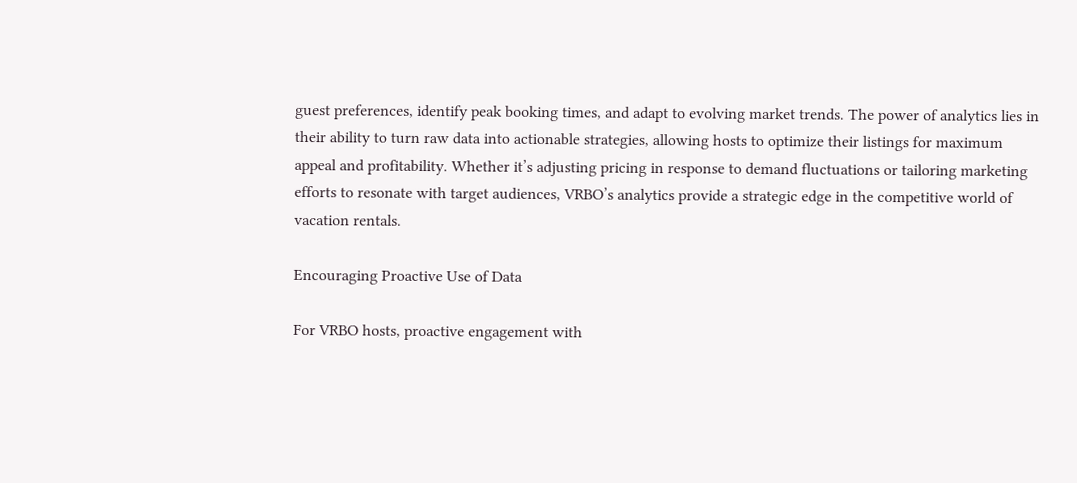guest preferences, identify peak booking times, and adapt to evolving market trends. The power of analytics lies in their ability to turn raw data into actionable strategies, allowing hosts to optimize their listings for maximum appeal and profitability. Whether it’s adjusting pricing in response to demand fluctuations or tailoring marketing efforts to resonate with target audiences, VRBO’s analytics provide a strategic edge in the competitive world of vacation rentals.

Encouraging Proactive Use of Data

For VRBO hosts, proactive engagement with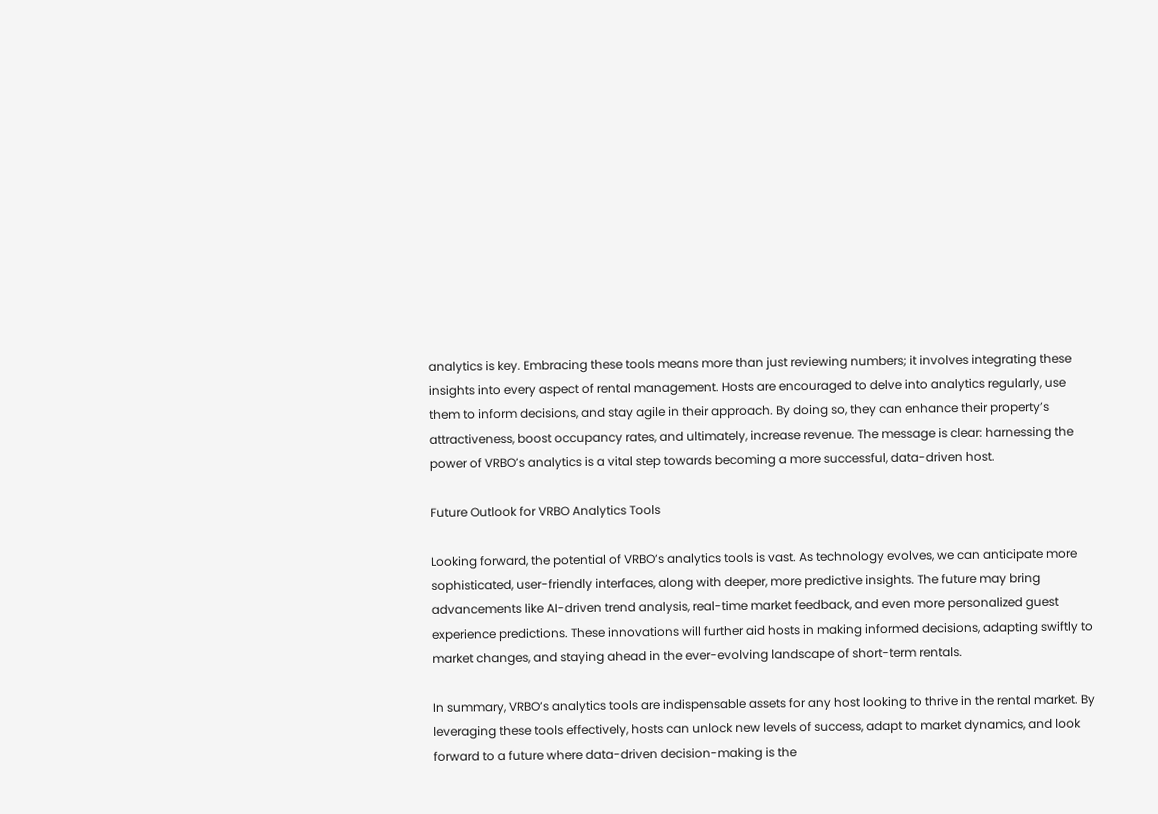analytics is key. Embracing these tools means more than just reviewing numbers; it involves integrating these insights into every aspect of rental management. Hosts are encouraged to delve into analytics regularly, use them to inform decisions, and stay agile in their approach. By doing so, they can enhance their property’s attractiveness, boost occupancy rates, and ultimately, increase revenue. The message is clear: harnessing the power of VRBO’s analytics is a vital step towards becoming a more successful, data-driven host.

Future Outlook for VRBO Analytics Tools

Looking forward, the potential of VRBO’s analytics tools is vast. As technology evolves, we can anticipate more sophisticated, user-friendly interfaces, along with deeper, more predictive insights. The future may bring advancements like AI-driven trend analysis, real-time market feedback, and even more personalized guest experience predictions. These innovations will further aid hosts in making informed decisions, adapting swiftly to market changes, and staying ahead in the ever-evolving landscape of short-term rentals.

In summary, VRBO’s analytics tools are indispensable assets for any host looking to thrive in the rental market. By leveraging these tools effectively, hosts can unlock new levels of success, adapt to market dynamics, and look forward to a future where data-driven decision-making is the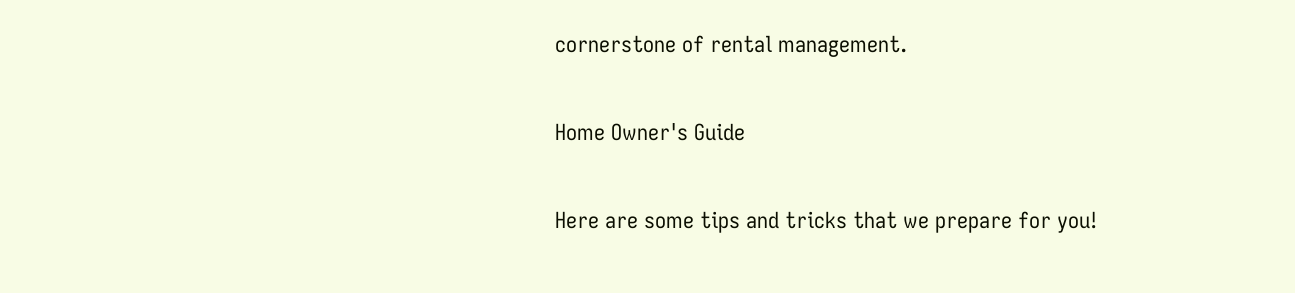cornerstone of rental management.

Home Owner's Guide

Here are some tips and tricks that we prepare for you!